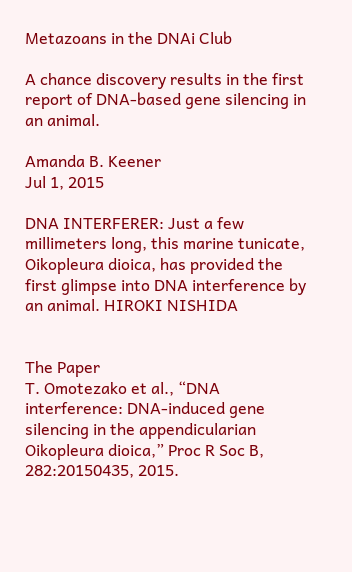Metazoans in the DNAi Club

A chance discovery results in the first report of DNA-based gene silencing in an animal.

Amanda B. Keener
Jul 1, 2015

DNA INTERFERER: Just a few millimeters long, this marine tunicate, Oikopleura dioica, has provided the first glimpse into DNA interference by an animal. HIROKI NISHIDA


The Paper
T. Omotezako et al., “DNA interference: DNA-induced gene silencing in the appendicularian Oikopleura dioica,” Proc R Soc B, 282:20150435, 2015.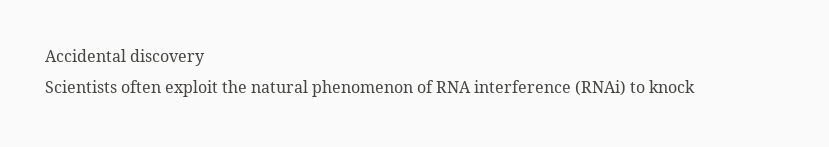Accidental discovery
Scientists often exploit the natural phenomenon of RNA interference (RNAi) to knock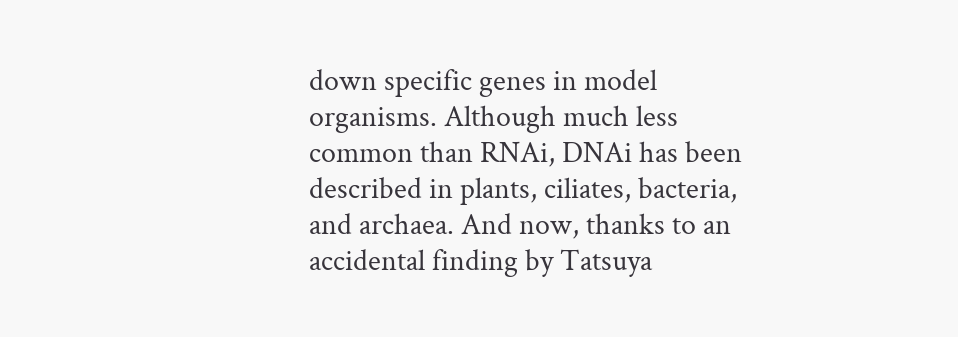down specific genes in model organisms. Although much less common than RNAi, DNAi has been described in plants, ciliates, bacteria, and archaea. And now, thanks to an accidental finding by Tatsuya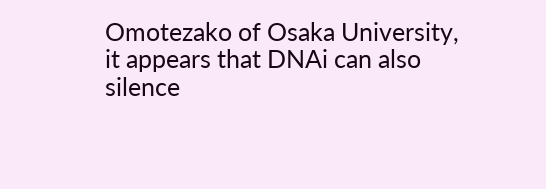Omotezako of Osaka University, it appears that DNAi can also silence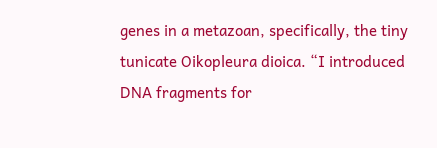genes in a metazoan, specifically, the tiny tunicate Oikopleura dioica. “I introduced DNA fragments for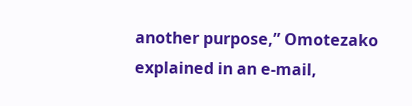another purpose,” Omotezako explained in an e-mail,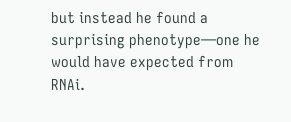but instead he found a surprising phenotype—one he would have expected from RNAi.